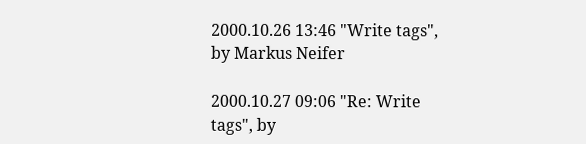2000.10.26 13:46 "Write tags", by Markus Neifer

2000.10.27 09:06 "Re: Write tags", by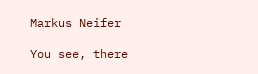Markus Neifer

You see, there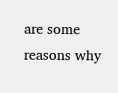are some reasons why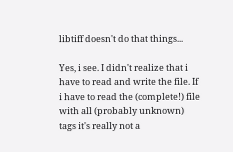libtiff doesn't do that things...

Yes, i see. I didn't realize that i have to read and write the file. If i have to read the (complete!) file with all (probably unknown) tags it's really not a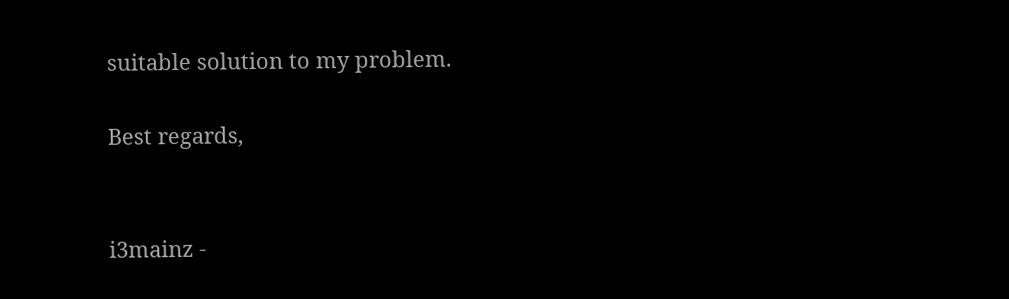suitable solution to my problem.

Best regards,


i3mainz -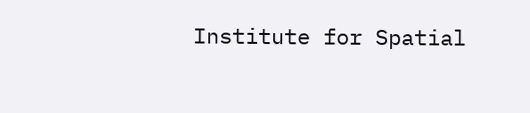Institute for Spatial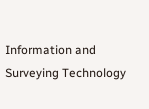Information and Surveying Technology